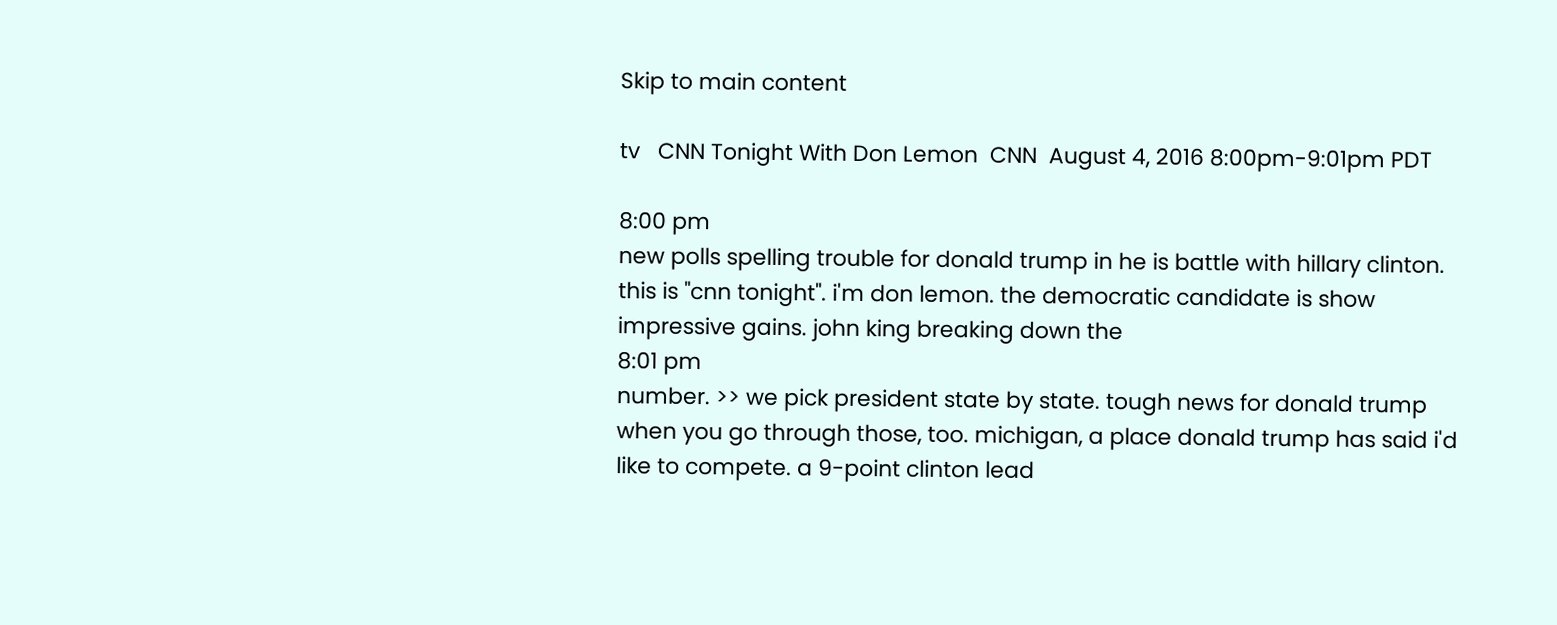Skip to main content

tv   CNN Tonight With Don Lemon  CNN  August 4, 2016 8:00pm-9:01pm PDT

8:00 pm
new polls spelling trouble for donald trump in he is battle with hillary clinton. this is "cnn tonight". i'm don lemon. the democratic candidate is show impressive gains. john king breaking down the
8:01 pm
number. >> we pick president state by state. tough news for donald trump when you go through those, too. michigan, a place donald trump has said i'd like to compete. a 9-point clinton lead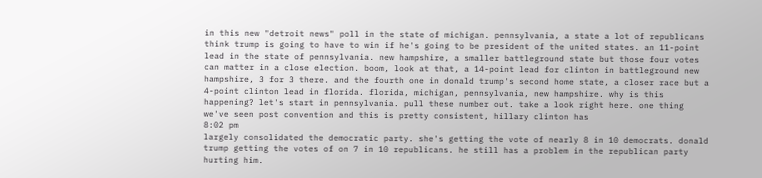in this new "detroit news" poll in the state of michigan. pennsylvania, a state a lot of republicans think trump is going to have to win if he's going to be president of the united states. an 11-point lead in the state of pennsylvania. new hampshire, a smaller battleground state but those four votes can matter in a close election. boom, look at that, a 14-point lead for clinton in battleground new hampshire, 3 for 3 there. and the fourth one in donald trump's second home state, a closer race but a 4-point clinton lead in florida. florida, michigan, pennsylvania, new hampshire. why is this happening? let's start in pennsylvania. pull these number out. take a look right here. one thing we've seen post convention and this is pretty consistent, hillary clinton has
8:02 pm
largely consolidated the democratic party. she's getting the vote of nearly 8 in 10 democrats. donald trump getting the votes of on 7 in 10 republicans. he still has a problem in the republican party hurting him.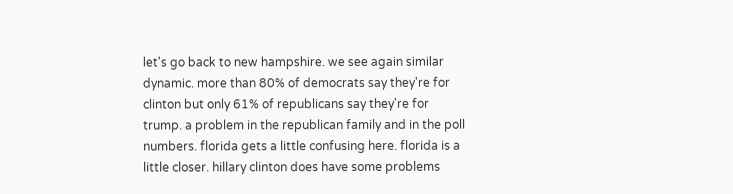let's go back to new hampshire. we see again similar dynamic. more than 80% of democrats say they're for clinton but only 61% of republicans say they're for trump. a problem in the republican family and in the poll numbers. florida gets a little confusing here. florida is a little closer. hillary clinton does have some problems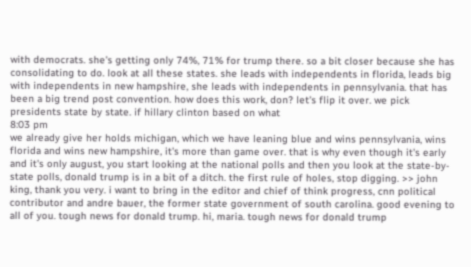with democrats. she's getting only 74%, 71% for trump there. so a bit closer because she has consolidating to do. look at all these states. she leads with independents in florida, leads big with independents in new hampshire, she leads with independents in pennsylvania. that has been a big trend post convention. how does this work, don? let's flip it over. we pick presidents state by state. if hillary clinton based on what
8:03 pm
we already give her holds michigan, which we have leaning blue and wins pennsylvania, wins florida and wins new hampshire, it's more than game over. that is why even though it's early and it's only august, you start looking at the national polls and then you look at the state-by-state polls, donald trump is in a bit of a ditch. the first rule of holes, stop digging. >> john king, thank you very. i want to bring in the editor and chief of think progress, cnn political contributor and andre bauer, the former state government of south carolina. good evening to all of you. tough news for donald trump. hi, maria. tough news for donald trump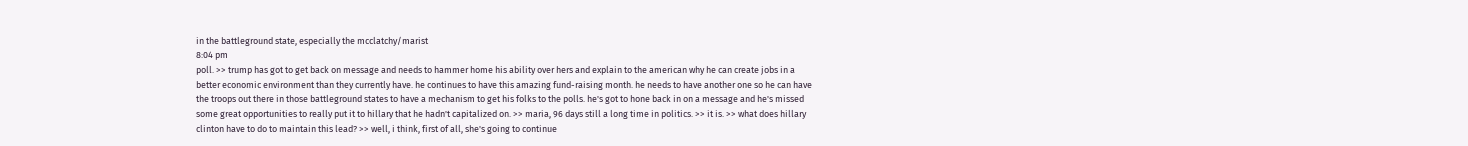in the battleground state, especially the mcclatchy/marist
8:04 pm
poll. >> trump has got to get back on message and needs to hammer home his ability over hers and explain to the american why he can create jobs in a better economic environment than they currently have. he continues to have this amazing fund-raising month. he needs to have another one so he can have the troops out there in those battleground states to have a mechanism to get his folks to the polls. he's got to hone back in on a message and he's missed some great opportunities to really put it to hillary that he hadn't capitalized on. >> maria, 96 days still a long time in politics. >> it is. >> what does hillary clinton have to do to maintain this lead? >> well, i think, first of all, she's going to continue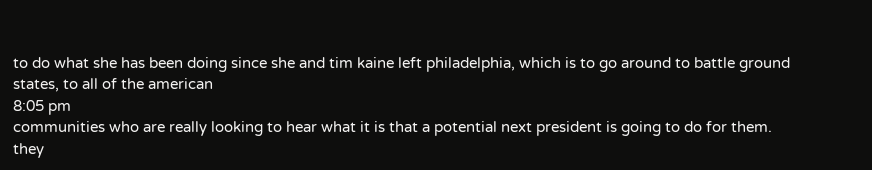to do what she has been doing since she and tim kaine left philadelphia, which is to go around to battle ground states, to all of the american
8:05 pm
communities who are really looking to hear what it is that a potential next president is going to do for them. they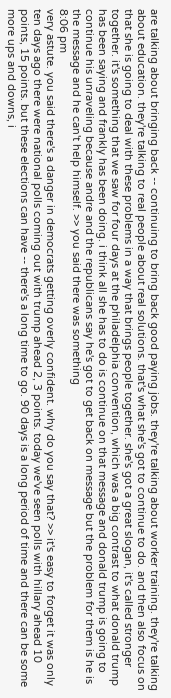are talking about bringing back -- continuing to bring back good paying jobs. they're talking about worker training. they're talking about education. they're talking to real people about real solutions. that's what she's got to continue to do. and then also focus on that she is going to deal with these problems in a way that brings people together. she's got a great slogan, it's called stronger together. it's something that we saw for four days at the philadelphia convention, which was a big contrast to what donald trump has been saying and frankly has been doing. i think all she has to do is continue on that message and donald trump is going to continue his unraveling because andre and the republicans say he's got to get back on message but the problem for them is he is the message and he can't help himself. >> you said there was something
8:06 pm
very astute. you said there's a danger in democrats getting overly confident. why do you say that? >> it's easy to forget it was only ten days ago there were national polls coming out with trump ahead 2, 3 points. today we've seen polls with hillary ahead 10 points, 15 points. but these elections can have -- there's a long time to go. 90 days is a long period of time and there can be some more ups and downs, i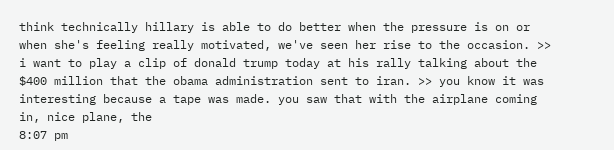think technically hillary is able to do better when the pressure is on or when she's feeling really motivated, we've seen her rise to the occasion. >> i want to play a clip of donald trump today at his rally talking about the $400 million that the obama administration sent to iran. >> you know it was interesting because a tape was made. you saw that with the airplane coming in, nice plane, the
8:07 pm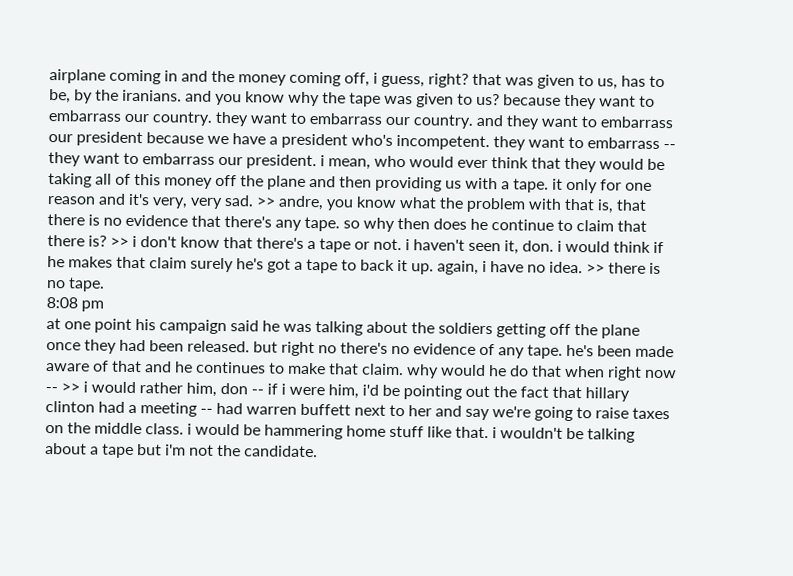airplane coming in and the money coming off, i guess, right? that was given to us, has to be, by the iranians. and you know why the tape was given to us? because they want to embarrass our country. they want to embarrass our country. and they want to embarrass our president because we have a president who's incompetent. they want to embarrass -- they want to embarrass our president. i mean, who would ever think that they would be taking all of this money off the plane and then providing us with a tape. it only for one reason and it's very, very sad. >> andre, you know what the problem with that is, that there is no evidence that there's any tape. so why then does he continue to claim that there is? >> i don't know that there's a tape or not. i haven't seen it, don. i would think if he makes that claim surely he's got a tape to back it up. again, i have no idea. >> there is no tape.
8:08 pm
at one point his campaign said he was talking about the soldiers getting off the plane once they had been released. but right no there's no evidence of any tape. he's been made aware of that and he continues to make that claim. why would he do that when right now -- >> i would rather him, don -- if i were him, i'd be pointing out the fact that hillary clinton had a meeting -- had warren buffett next to her and say we're going to raise taxes on the middle class. i would be hammering home stuff like that. i wouldn't be talking about a tape but i'm not the candidate.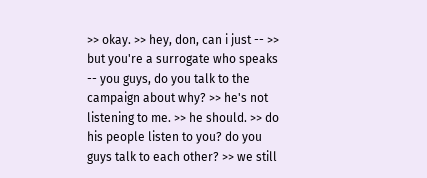>> okay. >> hey, don, can i just -- >> but you're a surrogate who speaks -- you guys, do you talk to the campaign about why? >> he's not listening to me. >> he should. >> do his people listen to you? do you guys talk to each other? >> we still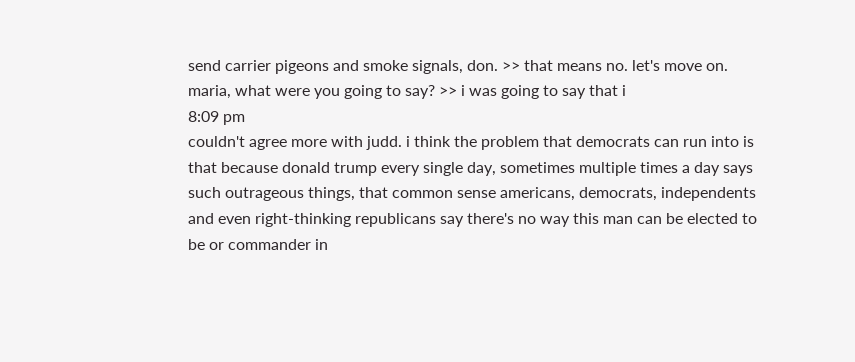send carrier pigeons and smoke signals, don. >> that means no. let's move on. maria, what were you going to say? >> i was going to say that i
8:09 pm
couldn't agree more with judd. i think the problem that democrats can run into is that because donald trump every single day, sometimes multiple times a day says such outrageous things, that common sense americans, democrats, independents and even right-thinking republicans say there's no way this man can be elected to be or commander in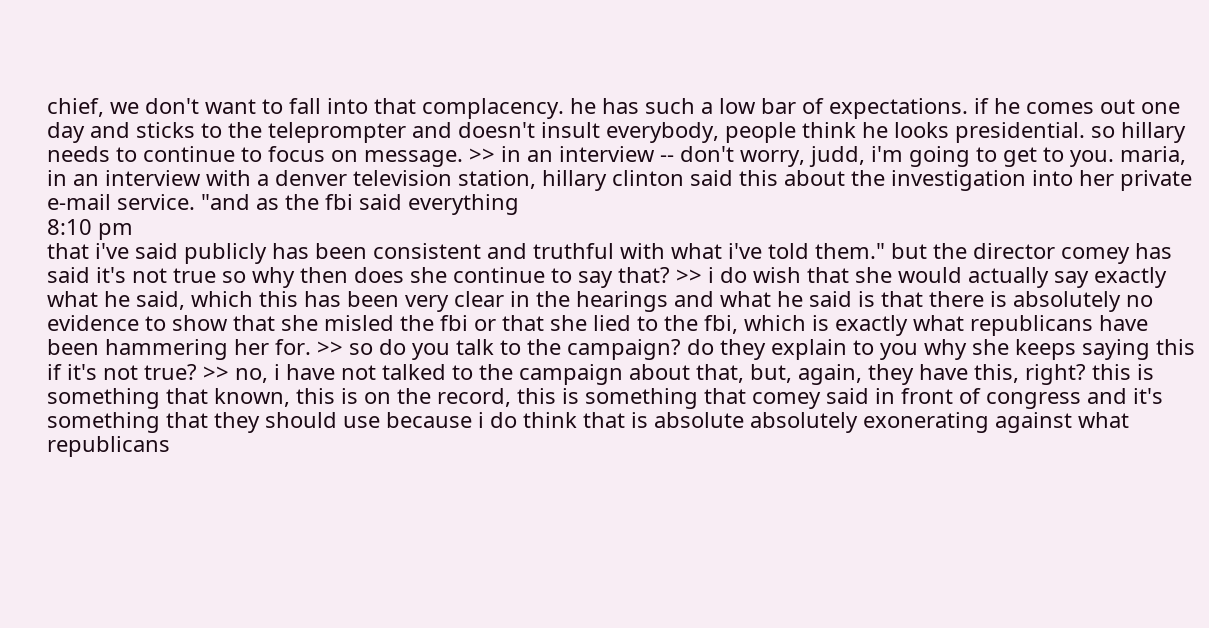chief, we don't want to fall into that complacency. he has such a low bar of expectations. if he comes out one day and sticks to the teleprompter and doesn't insult everybody, people think he looks presidential. so hillary needs to continue to focus on message. >> in an interview -- don't worry, judd, i'm going to get to you. maria, in an interview with a denver television station, hillary clinton said this about the investigation into her private e-mail service. "and as the fbi said everything
8:10 pm
that i've said publicly has been consistent and truthful with what i've told them." but the director comey has said it's not true so why then does she continue to say that? >> i do wish that she would actually say exactly what he said, which this has been very clear in the hearings and what he said is that there is absolutely no evidence to show that she misled the fbi or that she lied to the fbi, which is exactly what republicans have been hammering her for. >> so do you talk to the campaign? do they explain to you why she keeps saying this if it's not true? >> no, i have not talked to the campaign about that, but, again, they have this, right? this is something that known, this is on the record, this is something that comey said in front of congress and it's something that they should use because i do think that is absolute absolutely exonerating against what republicans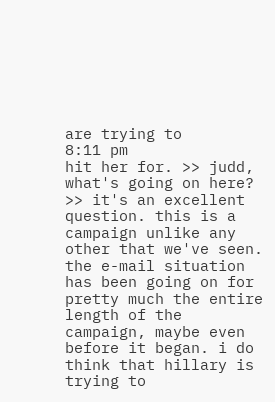are trying to
8:11 pm
hit her for. >> judd, what's going on here? >> it's an excellent question. this is a campaign unlike any other that we've seen. the e-mail situation has been going on for pretty much the entire length of the campaign, maybe even before it began. i do think that hillary is trying to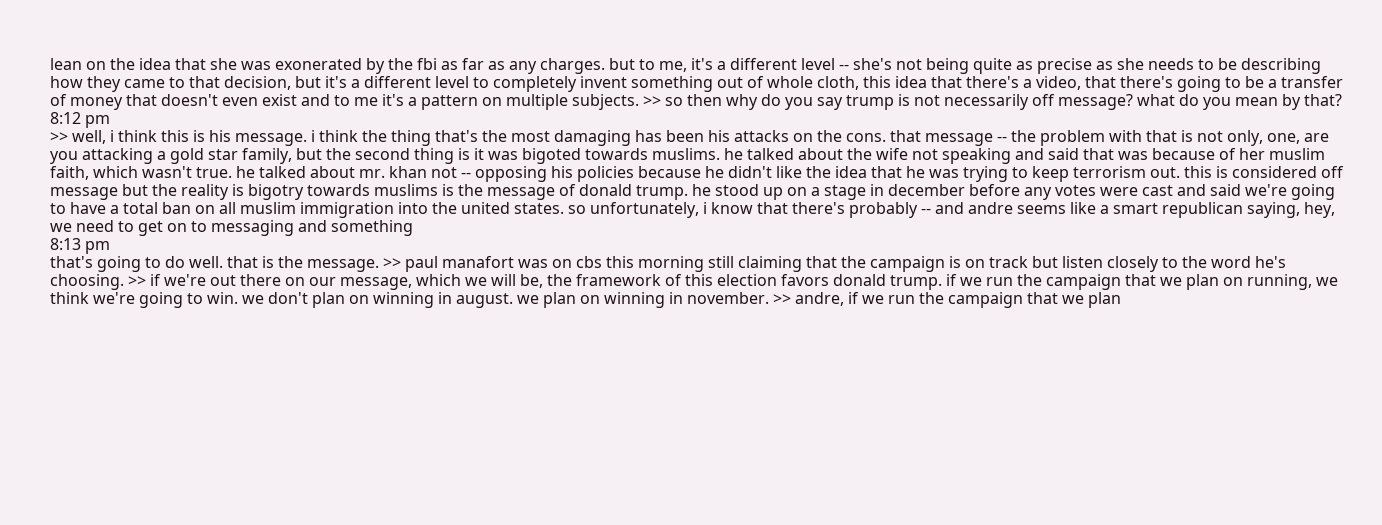lean on the idea that she was exonerated by the fbi as far as any charges. but to me, it's a different level -- she's not being quite as precise as she needs to be describing how they came to that decision, but it's a different level to completely invent something out of whole cloth, this idea that there's a video, that there's going to be a transfer of money that doesn't even exist and to me it's a pattern on multiple subjects. >> so then why do you say trump is not necessarily off message? what do you mean by that?
8:12 pm
>> well, i think this is his message. i think the thing that's the most damaging has been his attacks on the cons. that message -- the problem with that is not only, one, are you attacking a gold star family, but the second thing is it was bigoted towards muslims. he talked about the wife not speaking and said that was because of her muslim faith, which wasn't true. he talked about mr. khan not -- opposing his policies because he didn't like the idea that he was trying to keep terrorism out. this is considered off message but the reality is bigotry towards muslims is the message of donald trump. he stood up on a stage in december before any votes were cast and said we're going to have a total ban on all muslim immigration into the united states. so unfortunately, i know that there's probably -- and andre seems like a smart republican saying, hey, we need to get on to messaging and something
8:13 pm
that's going to do well. that is the message. >> paul manafort was on cbs this morning still claiming that the campaign is on track but listen closely to the word he's choosing. >> if we're out there on our message, which we will be, the framework of this election favors donald trump. if we run the campaign that we plan on running, we think we're going to win. we don't plan on winning in august. we plan on winning in november. >> andre, if we run the campaign that we plan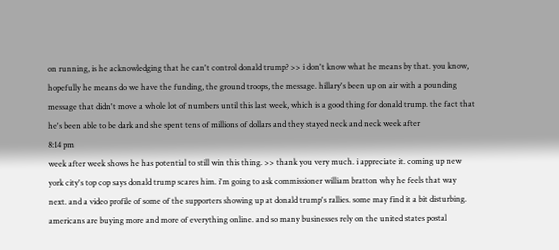on running, is he acknowledging that he can't control donald trump? >> i don't know what he means by that. you know, hopefully he means do we have the funding, the ground troops, the message. hillary's been up on air with a pounding message that didn't move a whole lot of numbers until this last week, which is a good thing for donald trump. the fact that he's been able to be dark and she spent tens of millions of dollars and they stayed neck and neck week after
8:14 pm
week after week shows he has potential to still win this thing. >> thank you very much. i appreciate it. coming up new york city's top cop says donald trump scares him. i'm going to ask commissioner william bratton why he feels that way next. and a video profile of some of the supporters showing up at donald trump's rallies. some may find it a bit disturbing. americans are buying more and more of everything online. and so many businesses rely on the united states postal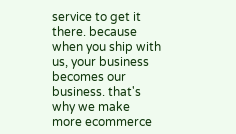service to get it there. because when you ship with us, your business becomes our business. that's why we make more ecommerce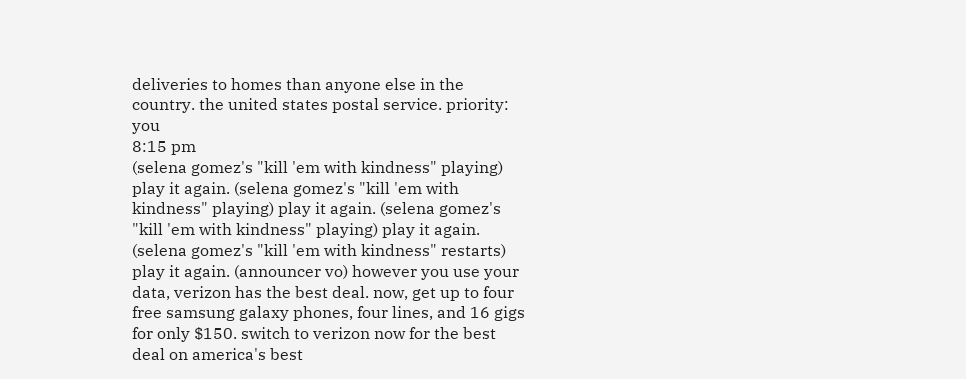deliveries to homes than anyone else in the country. the united states postal service. priority: you
8:15 pm
(selena gomez's "kill 'em with kindness" playing) play it again. (selena gomez's "kill 'em with kindness" playing) play it again. (selena gomez's "kill 'em with kindness" playing) play it again. (selena gomez's "kill 'em with kindness" restarts) play it again. (announcer vo) however you use your data, verizon has the best deal. now, get up to four free samsung galaxy phones, four lines, and 16 gigs for only $150. switch to verizon now for the best deal on america's best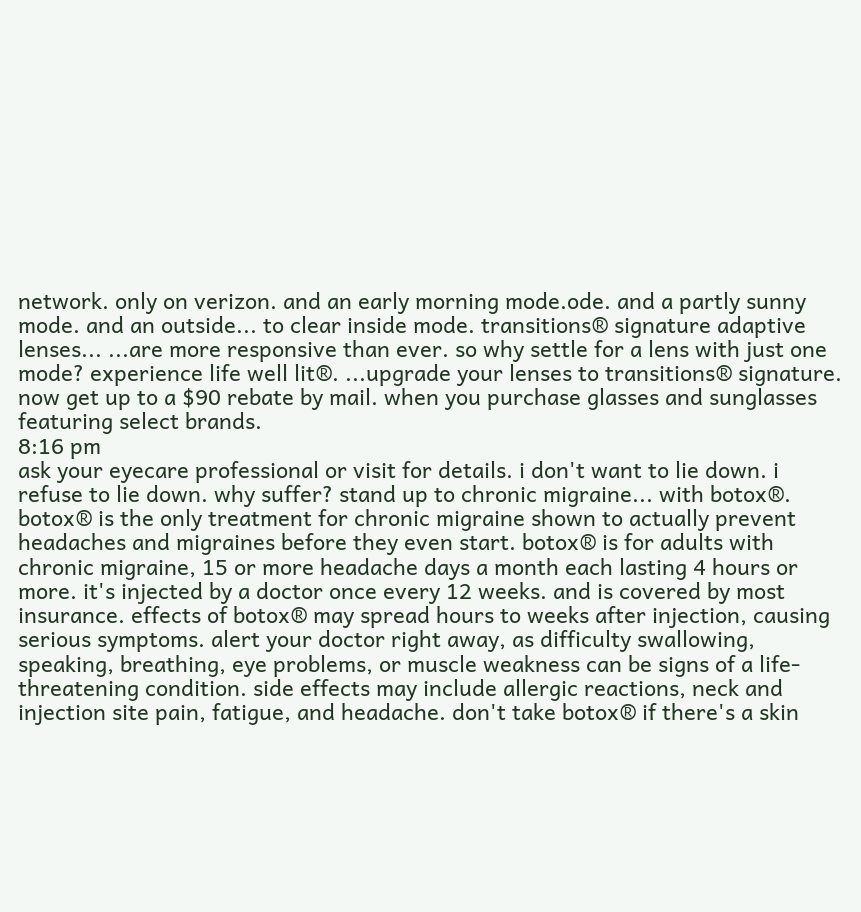network. only on verizon. and an early morning mode.ode. and a partly sunny mode. and an outside... to clear inside mode. transitions® signature adaptive lenses... ...are more responsive than ever. so why settle for a lens with just one mode? experience life well lit®. ...upgrade your lenses to transitions® signature. now get up to a $90 rebate by mail. when you purchase glasses and sunglasses featuring select brands.
8:16 pm
ask your eyecare professional or visit for details. i don't want to lie down. i refuse to lie down. why suffer? stand up to chronic migraine... with botox®. botox® is the only treatment for chronic migraine shown to actually prevent headaches and migraines before they even start. botox® is for adults with chronic migraine, 15 or more headache days a month each lasting 4 hours or more. it's injected by a doctor once every 12 weeks. and is covered by most insurance. effects of botox® may spread hours to weeks after injection, causing serious symptoms. alert your doctor right away, as difficulty swallowing, speaking, breathing, eye problems, or muscle weakness can be signs of a life-threatening condition. side effects may include allergic reactions, neck and injection site pain, fatigue, and headache. don't take botox® if there's a skin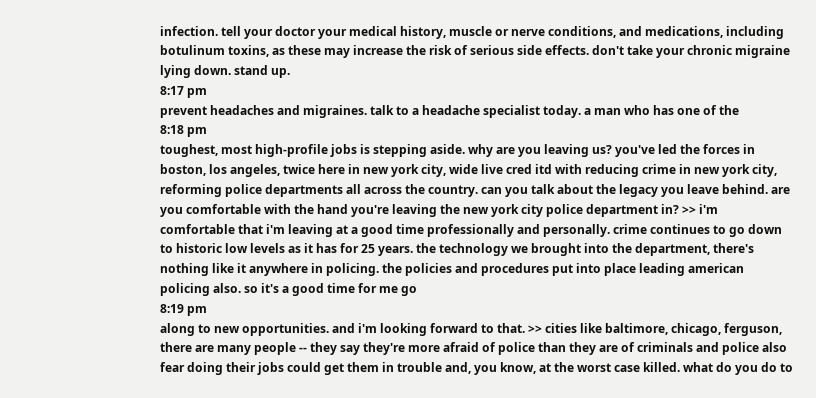infection. tell your doctor your medical history, muscle or nerve conditions, and medications, including botulinum toxins, as these may increase the risk of serious side effects. don't take your chronic migraine lying down. stand up.
8:17 pm
prevent headaches and migraines. talk to a headache specialist today. a man who has one of the
8:18 pm
toughest, most high-profile jobs is stepping aside. why are you leaving us? you've led the forces in boston, los angeles, twice here in new york city, wide live cred itd with reducing crime in new york city, reforming police departments all across the country. can you talk about the legacy you leave behind. are you comfortable with the hand you're leaving the new york city police department in? >> i'm comfortable that i'm leaving at a good time professionally and personally. crime continues to go down to historic low levels as it has for 25 years. the technology we brought into the department, there's nothing like it anywhere in policing. the policies and procedures put into place leading american policing also. so it's a good time for me go
8:19 pm
along to new opportunities. and i'm looking forward to that. >> cities like baltimore, chicago, ferguson, there are many people -- they say they're more afraid of police than they are of criminals and police also fear doing their jobs could get them in trouble and, you know, at the worst case killed. what do you do to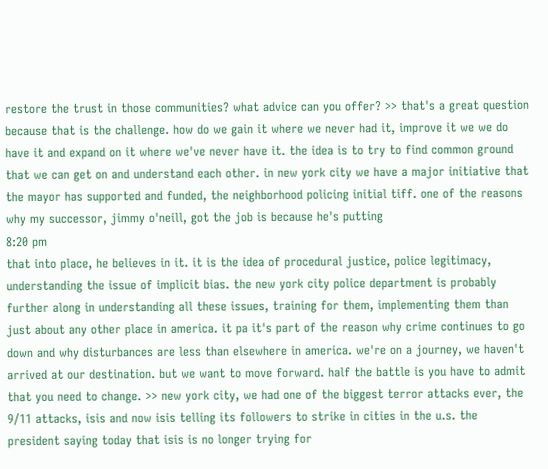restore the trust in those communities? what advice can you offer? >> that's a great question because that is the challenge. how do we gain it where we never had it, improve it we we do have it and expand on it where we've never have it. the idea is to try to find common ground that we can get on and understand each other. in new york city we have a major initiative that the mayor has supported and funded, the neighborhood policing initial tiff. one of the reasons why my successor, jimmy o'neill, got the job is because he's putting
8:20 pm
that into place, he believes in it. it is the idea of procedural justice, police legitimacy, understanding the issue of implicit bias. the new york city police department is probably further along in understanding all these issues, training for them, implementing them than just about any other place in america. it pa it's part of the reason why crime continues to go down and why disturbances are less than elsewhere in america. we're on a journey, we haven't arrived at our destination. but we want to move forward. half the battle is you have to admit that you need to change. >> new york city, we had one of the biggest terror attacks ever, the 9/11 attacks, isis and now isis telling its followers to strike in cities in the u.s. the president saying today that isis is no longer trying for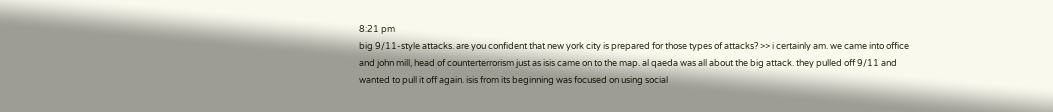8:21 pm
big 9/11-style attacks. are you confident that new york city is prepared for those types of attacks? >> i certainly am. we came into office and john mill, head of counterterrorism just as isis came on to the map. al qaeda was all about the big attack. they pulled off 9/11 and wanted to pull it off again. isis from its beginning was focused on using social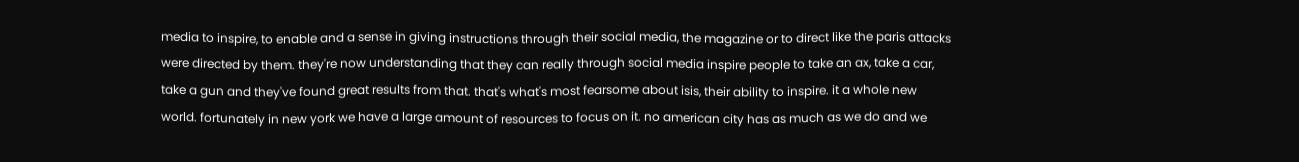media to inspire, to enable and a sense in giving instructions through their social media, the magazine or to direct like the paris attacks were directed by them. they're now understanding that they can really through social media inspire people to take an ax, take a car, take a gun and they've found great results from that. that's what's most fearsome about isis, their ability to inspire. it a whole new world. fortunately in new york we have a large amount of resources to focus on it. no american city has as much as we do and we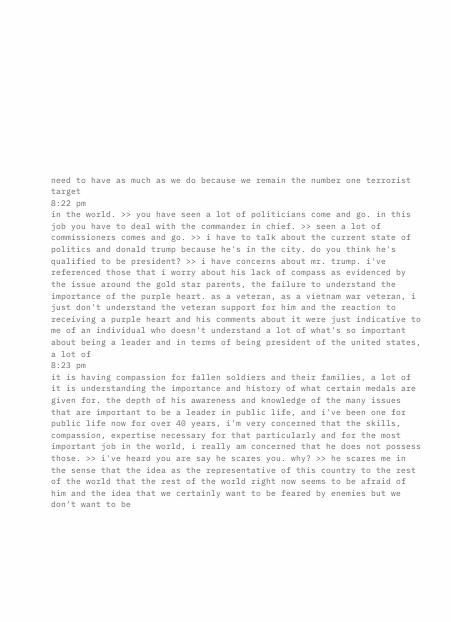need to have as much as we do because we remain the number one terrorist target
8:22 pm
in the world. >> you have seen a lot of politicians come and go. in this job you have to deal with the commander in chief. >> seen a lot of commissioners comes and go. >> i have to talk about the current state of politics and donald trump because he's in the city. do you think he's qualified to be president? >> i have concerns about mr. trump. i've referenced those that i worry about his lack of compass as evidenced by the issue around the gold star parents, the failure to understand the importance of the purple heart. as a veteran, as a vietnam war veteran, i just don't understand the veteran support for him and the reaction to receiving a purple heart and his comments about it were just indicative to me of an individual who doesn't understand a lot of what's so important about being a leader and in terms of being president of the united states, a lot of
8:23 pm
it is having compassion for fallen soldiers and their families, a lot of it is understanding the importance and history of what certain medals are given for. the depth of his awareness and knowledge of the many issues that are important to be a leader in public life, and i've been one for public life now for over 40 years, i'm very concerned that the skills, compassion, expertise necessary for that particularly and for the most important job in the world, i really am concerned that he does not possess those. >> i've heard you are say he scares you. why? >> he scares me in the sense that the idea as the representative of this country to the rest of the world that the rest of the world right now seems to be afraid of him and the idea that we certainly want to be feared by enemies but we don't want to be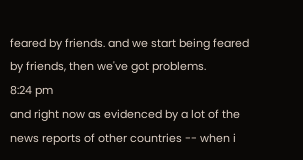feared by friends. and we start being feared by friends, then we've got problems.
8:24 pm
and right now as evidenced by a lot of the news reports of other countries -- when i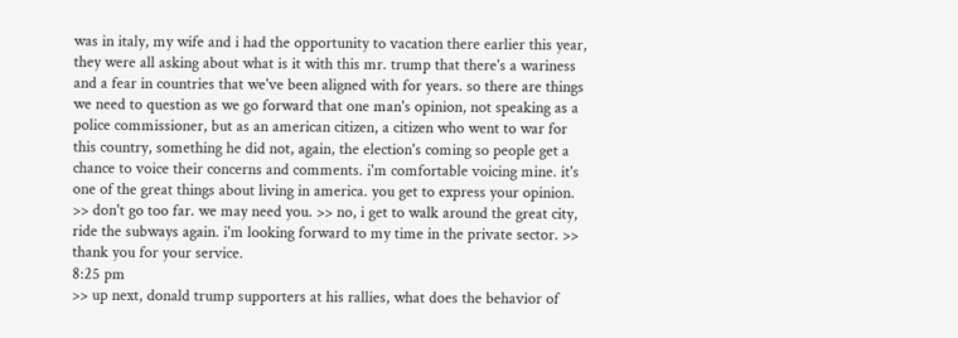was in italy, my wife and i had the opportunity to vacation there earlier this year, they were all asking about what is it with this mr. trump that there's a wariness and a fear in countries that we've been aligned with for years. so there are things we need to question as we go forward that one man's opinion, not speaking as a police commissioner, but as an american citizen, a citizen who went to war for this country, something he did not, again, the election's coming so people get a chance to voice their concerns and comments. i'm comfortable voicing mine. it's one of the great things about living in america. you get to express your opinion. >> don't go too far. we may need you. >> no, i get to walk around the great city, ride the subways again. i'm looking forward to my time in the private sector. >> thank you for your service.
8:25 pm
>> up next, donald trump supporters at his rallies, what does the behavior of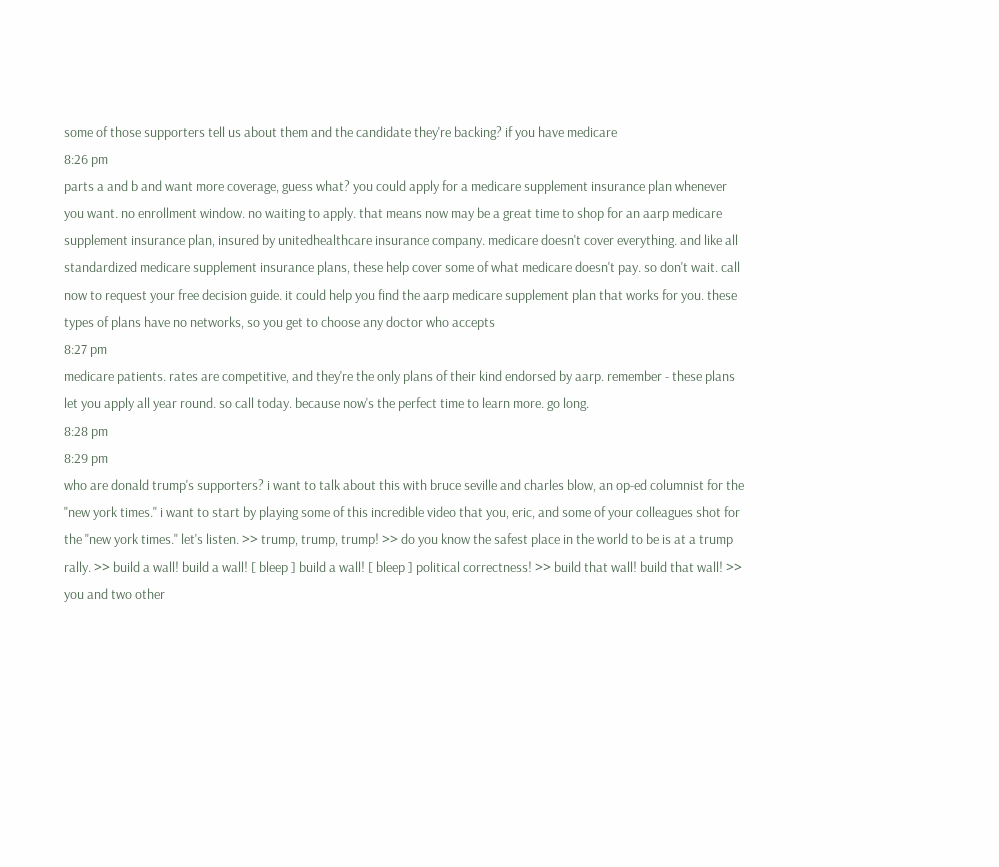some of those supporters tell us about them and the candidate they're backing? if you have medicare
8:26 pm
parts a and b and want more coverage, guess what? you could apply for a medicare supplement insurance plan whenever you want. no enrollment window. no waiting to apply. that means now may be a great time to shop for an aarp medicare supplement insurance plan, insured by unitedhealthcare insurance company. medicare doesn't cover everything. and like all standardized medicare supplement insurance plans, these help cover some of what medicare doesn't pay. so don't wait. call now to request your free decision guide. it could help you find the aarp medicare supplement plan that works for you. these types of plans have no networks, so you get to choose any doctor who accepts
8:27 pm
medicare patients. rates are competitive, and they're the only plans of their kind endorsed by aarp. remember - these plans let you apply all year round. so call today. because now's the perfect time to learn more. go long.
8:28 pm
8:29 pm
who are donald trump's supporters? i want to talk about this with bruce seville and charles blow, an op-ed columnist for the "new york times." i want to start by playing some of this incredible video that you, eric, and some of your colleagues shot for the "new york times." let's listen. >> trump, trump, trump! >> do you know the safest place in the world to be is at a trump rally. >> build a wall! build a wall! [ bleep ] build a wall! [ bleep ] political correctness! >> build that wall! build that wall! >> you and two other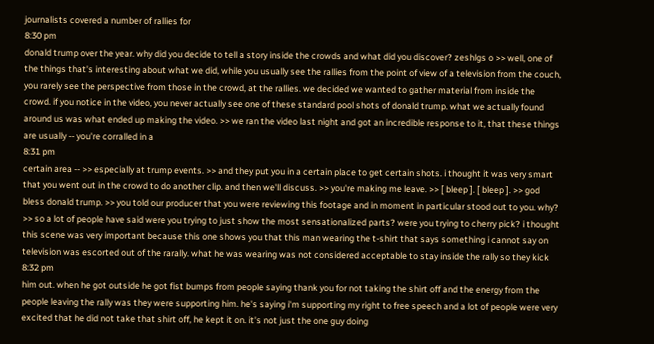journalists covered a number of rallies for
8:30 pm
donald trump over the year. why did you decide to tell a story inside the crowds and what did you discover? zeshlgs o >> well, one of the things that's interesting about what we did, while you usually see the rallies from the point of view of a television from the couch, you rarely see the perspective from those in the crowd, at the rallies. we decided we wanted to gather material from inside the crowd. if you notice in the video, you never actually see one of these standard pool shots of donald trump. what we actually found around us was what ended up making the video. >> we ran the video last night and got an incredible response to it, that these things are usually -- you're corralled in a
8:31 pm
certain area -- >> especially at trump events. >> and they put you in a certain place to get certain shots. i thought it was very smart that you went out in the crowd to do another clip. and then we'll discuss. >> you're making me leave. >> [ bleep ]. [ bleep ]. >> god bless donald trump. >> you told our producer that you were reviewing this footage and in moment in particular stood out to you. why? >> so a lot of people have said were you trying to just show the most sensationalized parts? were you trying to cherry pick? i thought this scene was very important because this one shows you that this man wearing the t-shirt that says something i cannot say on television was escorted out of the rarally. what he was wearing was not considered acceptable to stay inside the rally so they kick
8:32 pm
him out. when he got outside he got fist bumps from people saying thank you for not taking the shirt off and the energy from the people leaving the rally was they were supporting him. he's saying i'm supporting my right to free speech and a lot of people were very excited that he did not take that shirt off, he kept it on. it's not just the one guy doing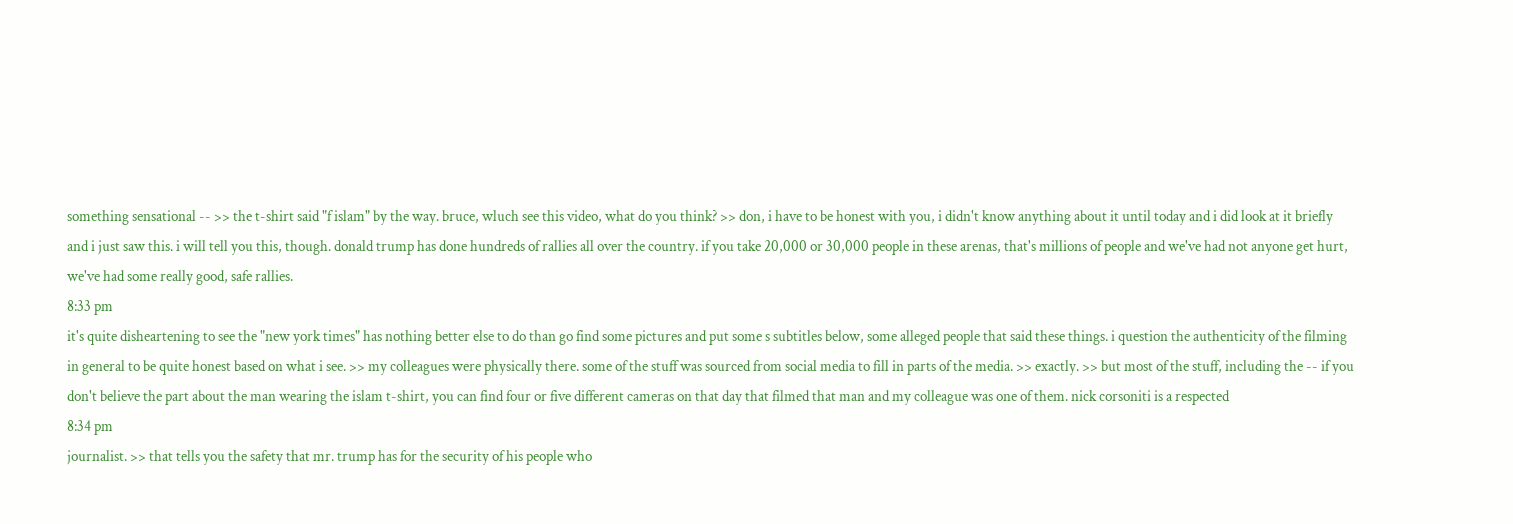something sensational -- >> the t-shirt said "f islam" by the way. bruce, wluch see this video, what do you think? >> don, i have to be honest with you, i didn't know anything about it until today and i did look at it briefly and i just saw this. i will tell you this, though. donald trump has done hundreds of rallies all over the country. if you take 20,000 or 30,000 people in these arenas, that's millions of people and we've had not anyone get hurt, we've had some really good, safe rallies.
8:33 pm
it's quite disheartening to see the "new york times" has nothing better else to do than go find some pictures and put some s subtitles below, some alleged people that said these things. i question the authenticity of the filming in general to be quite honest based on what i see. >> my colleagues were physically there. some of the stuff was sourced from social media to fill in parts of the media. >> exactly. >> but most of the stuff, including the -- if you don't believe the part about the man wearing the islam t-shirt, you can find four or five different cameras on that day that filmed that man and my colleague was one of them. nick corsoniti is a respected
8:34 pm
journalist. >> that tells you the safety that mr. trump has for the security of his people who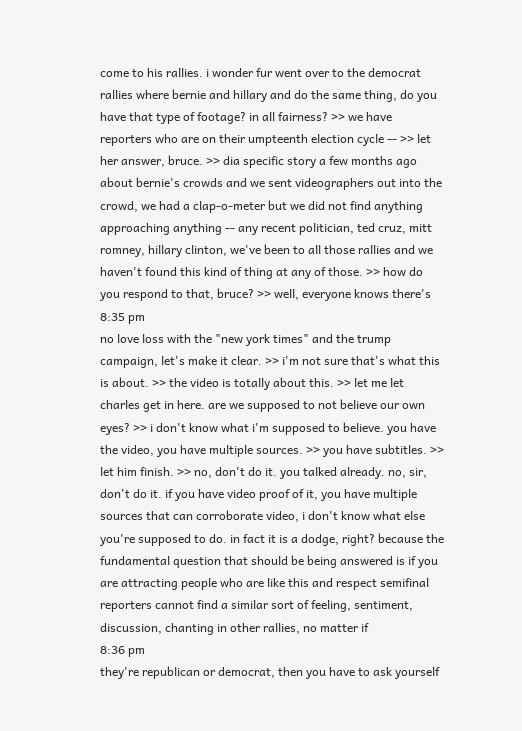come to his rallies. i wonder fur went over to the democrat rallies where bernie and hillary and do the same thing, do you have that type of footage? in all fairness? >> we have reporters who are on their umpteenth election cycle -- >> let her answer, bruce. >> dia specific story a few months ago about bernie's crowds and we sent videographers out into the crowd, we had a clap-o-meter but we did not find anything approaching anything -- any recent politician, ted cruz, mitt romney, hillary clinton, we've been to all those rallies and we haven't found this kind of thing at any of those. >> how do you respond to that, bruce? >> well, everyone knows there's
8:35 pm
no love loss with the "new york times" and the trump campaign, let's make it clear. >> i'm not sure that's what this is about. >> the video is totally about this. >> let me let charles get in here. are we supposed to not believe our own eyes? >> i don't know what i'm supposed to believe. you have the video, you have multiple sources. >> you have subtitles. >> let him finish. >> no, don't do it. you talked already. no, sir, don't do it. if you have video proof of it, you have multiple sources that can corroborate video, i don't know what else you're supposed to do. in fact it is a dodge, right? because the fundamental question that should be being answered is if you are attracting people who are like this and respect semifinal reporters cannot find a similar sort of feeling, sentiment, discussion, chanting in other rallies, no matter if
8:36 pm
they're republican or democrat, then you have to ask yourself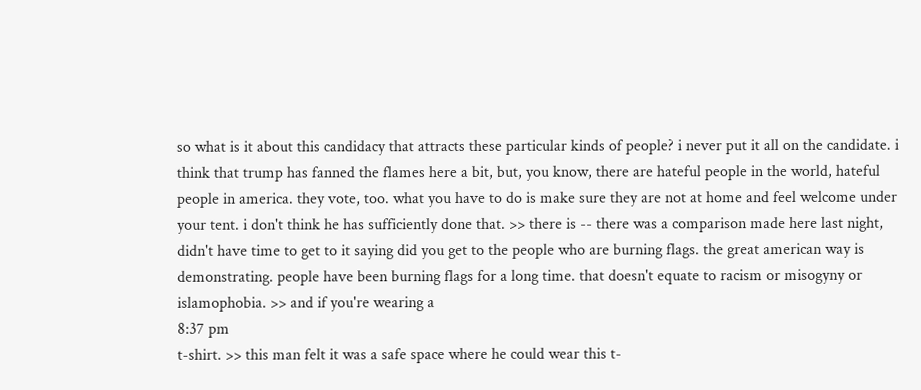so what is it about this candidacy that attracts these particular kinds of people? i never put it all on the candidate. i think that trump has fanned the flames here a bit, but, you know, there are hateful people in the world, hateful people in america. they vote, too. what you have to do is make sure they are not at home and feel welcome under your tent. i don't think he has sufficiently done that. >> there is -- there was a comparison made here last night, didn't have time to get to it saying did you get to the people who are burning flags. the great american way is demonstrating. people have been burning flags for a long time. that doesn't equate to racism or misogyny or islamophobia. >> and if you're wearing a
8:37 pm
t-shirt. >> this man felt it was a safe space where he could wear this t-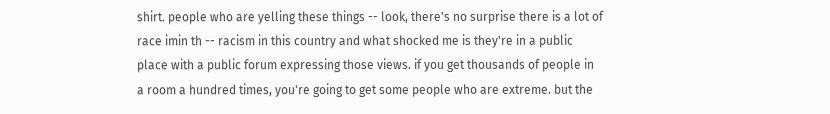shirt. people who are yelling these things -- look, there's no surprise there is a lot of race imin th -- racism in this country and what shocked me is they're in a public place with a public forum expressing those views. if you get thousands of people in a room a hundred times, you're going to get some people who are extreme. but the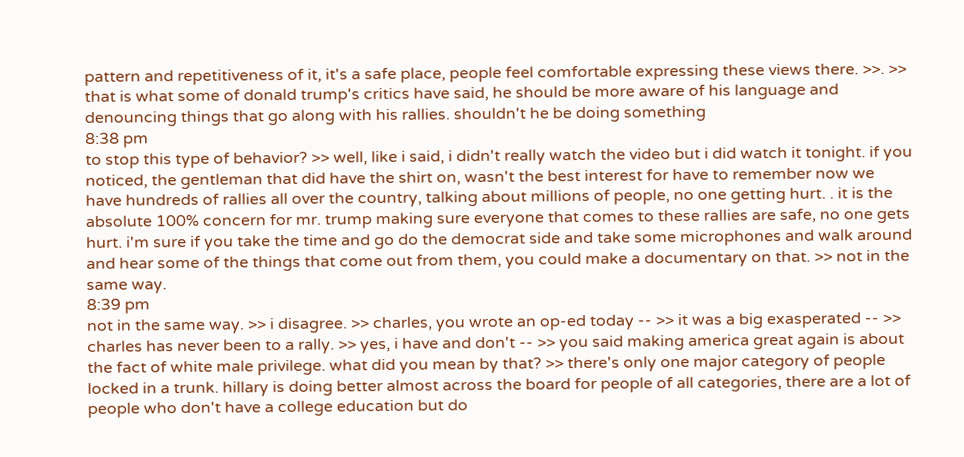pattern and repetitiveness of it, it's a safe place, people feel comfortable expressing these views there. >>. >> that is what some of donald trump's critics have said, he should be more aware of his language and denouncing things that go along with his rallies. shouldn't he be doing something
8:38 pm
to stop this type of behavior? >> well, like i said, i didn't really watch the video but i did watch it tonight. if you noticed, the gentleman that did have the shirt on, wasn't the best interest for have to remember now we have hundreds of rallies all over the country, talking about millions of people, no one getting hurt. . it is the absolute 100% concern for mr. trump making sure everyone that comes to these rallies are safe, no one gets hurt. i'm sure if you take the time and go do the democrat side and take some microphones and walk around and hear some of the things that come out from them, you could make a documentary on that. >> not in the same way.
8:39 pm
not in the same way. >> i disagree. >> charles, you wrote an op-ed today -- >> it was a big exasperated -- >> charles has never been to a rally. >> yes, i have and don't -- >> you said making america great again is about the fact of white male privilege. what did you mean by that? >> there's only one major category of people locked in a trunk. hillary is doing better almost across the board for people of all categories, there are a lot of people who don't have a college education but do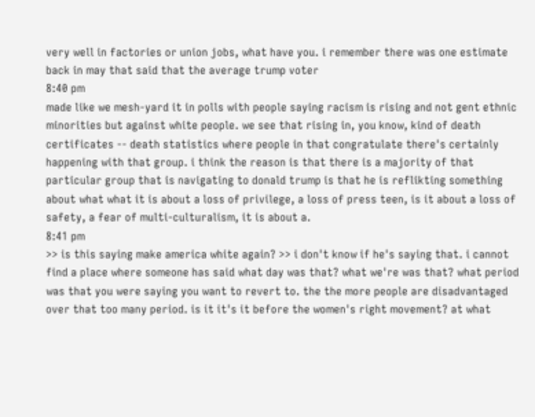very well in factories or union jobs, what have you. i remember there was one estimate back in may that said that the average trump voter
8:40 pm
made like we mesh-yard it in polls with people saying racism is rising and not gent ethnic minorities but against white people. we see that rising in, you know, kind of death certificates -- death statistics where people in that congratulate there's certainly happening with that group. i think the reason is that there is a majority of that particular group that is navigating to donald trump is that he is reflikting something about what what it is about a loss of privilege, a loss of press teen, is it about a loss of safety, a fear of multi-culturalism, it is about a.
8:41 pm
>> is this saying make america white again? >> i don't know if he's saying that. i cannot find a place where someone has said what day was that? what we're was that? what period was that you were saying you want to revert to. the the more people are disadvantaged over that too many period. is it it's it before the women's right movement? at what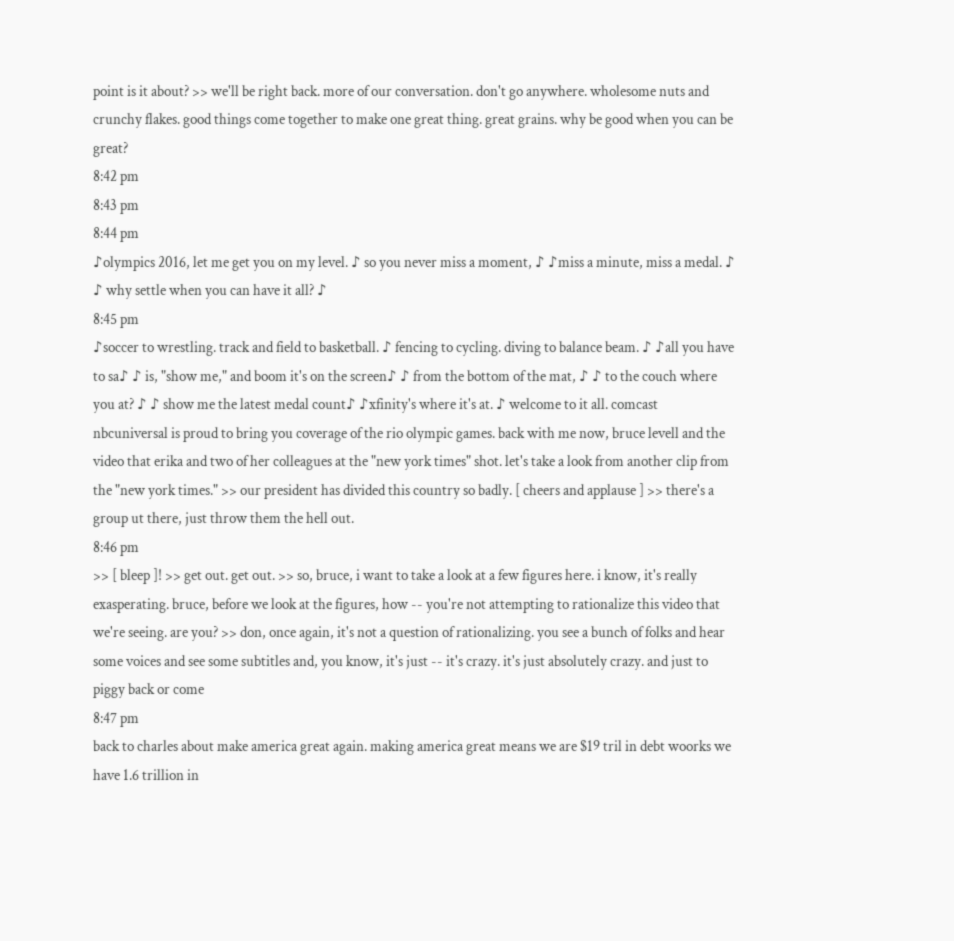point is it about? >> we'll be right back. more of our conversation. don't go anywhere. wholesome nuts and crunchy flakes. good things come together to make one great thing. great grains. why be good when you can be great?
8:42 pm
8:43 pm
8:44 pm
♪olympics 2016, let me get you on my level. ♪ so you never miss a moment, ♪ ♪miss a minute, miss a medal. ♪ ♪ why settle when you can have it all? ♪
8:45 pm
♪soccer to wrestling. track and field to basketball. ♪ fencing to cycling. diving to balance beam. ♪ ♪all you have to sa♪ ♪ is, "show me," and boom it's on the screen♪ ♪ from the bottom of the mat, ♪ ♪ to the couch where you at? ♪ ♪ show me the latest medal count♪ ♪xfinity's where it's at. ♪ welcome to it all. comcast nbcuniversal is proud to bring you coverage of the rio olympic games. back with me now, bruce levell and the video that erika and two of her colleagues at the "new york times" shot. let's take a look from another clip from the "new york times." >> our president has divided this country so badly. [ cheers and applause ] >> there's a group ut there, just throw them the hell out.
8:46 pm
>> [ bleep ]! >> get out. get out. >> so, bruce, i want to take a look at a few figures here. i know, it's really exasperating. bruce, before we look at the figures, how -- you're not attempting to rationalize this video that we're seeing. are you? >> don, once again, it's not a question of rationalizing. you see a bunch of folks and hear some voices and see some subtitles and, you know, it's just -- it's crazy. it's just absolutely crazy. and just to piggy back or come
8:47 pm
back to charles about make america great again. making america great means we are $19 tril in debt woorks we have 1.6 trillion in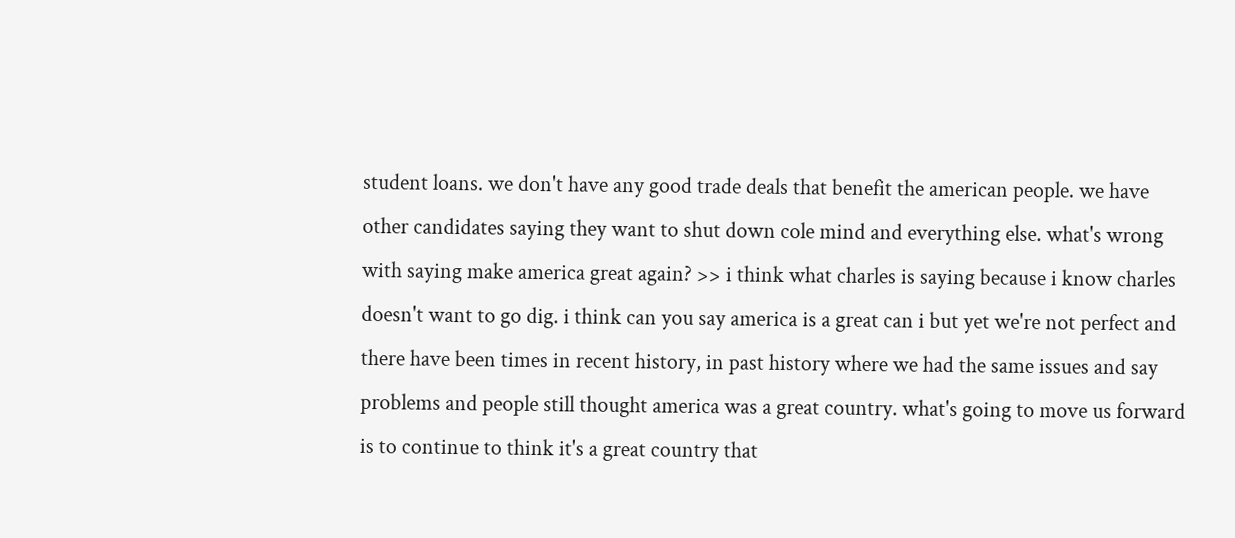student loans. we don't have any good trade deals that benefit the american people. we have other candidates saying they want to shut down cole mind and everything else. what's wrong with saying make america great again? >> i think what charles is saying because i know charles doesn't want to go dig. i think can you say america is a great can i but yet we're not perfect and there have been times in recent history, in past history where we had the same issues and say problems and people still thought america was a great country. what's going to move us forward is to continue to think it's a great country that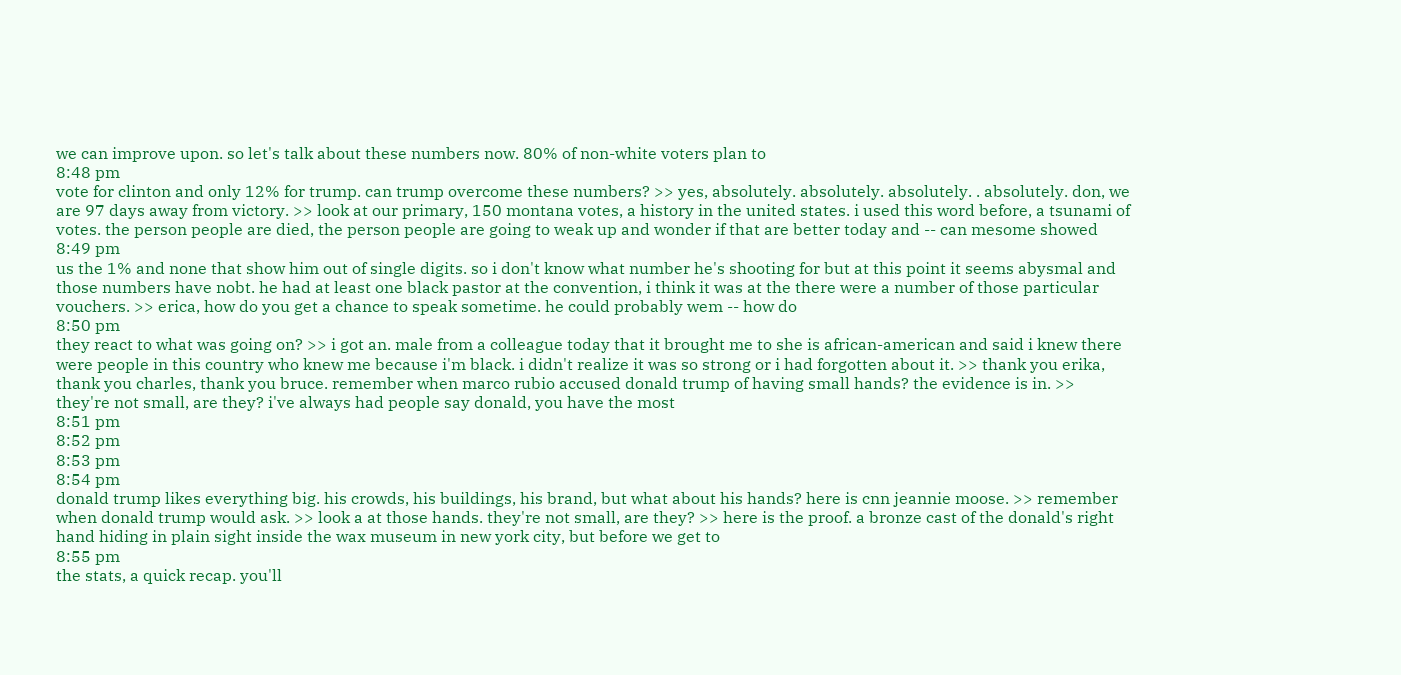we can improve upon. so let's talk about these numbers now. 80% of non-white voters plan to
8:48 pm
vote for clinton and only 12% for trump. can trump overcome these numbers? >> yes, absolutely. absolutely. absolutely. . absolutely. don, we are 97 days away from victory. >> look at our primary, 150 montana votes, a history in the united states. i used this word before, a tsunami of votes. the person people are died, the person people are going to weak up and wonder if that are better today and -- can mesome showed
8:49 pm
us the 1% and none that show him out of single digits. so i don't know what number he's shooting for but at this point it seems abysmal and those numbers have nobt. he had at least one black pastor at the convention, i think it was at the there were a number of those particular vouchers. >> erica, how do you get a chance to speak sometime. he could probably wem -- how do
8:50 pm
they react to what was going on? >> i got an. male from a colleague today that it brought me to she is african-american and said i knew there were people in this country who knew me because i'm black. i didn't realize it was so strong or i had forgotten about it. >> thank you erika, thank you charles, thank you bruce. remember when marco rubio accused donald trump of having small hands? the evidence is in. >> they're not small, are they? i've always had people say donald, you have the most
8:51 pm
8:52 pm
8:53 pm
8:54 pm
donald trump likes everything big. his crowds, his buildings, his brand, but what about his hands? here is cnn jeannie moose. >> remember when donald trump would ask. >> look a at those hands. they're not small, are they? >> here is the proof. a bronze cast of the donald's right hand hiding in plain sight inside the wax museum in new york city, but before we get to
8:55 pm
the stats, a quick recap. you'll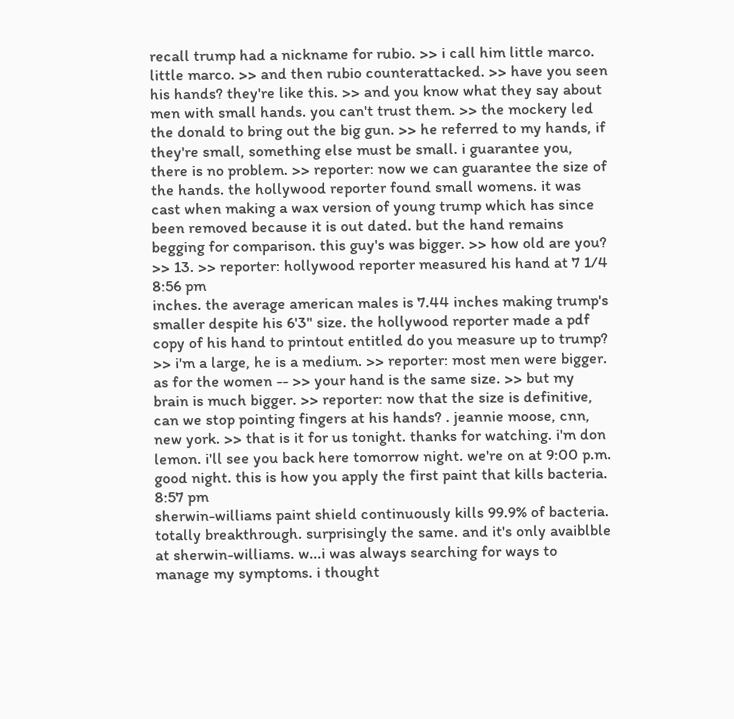recall trump had a nickname for rubio. >> i call him little marco. little marco. >> and then rubio counterattacked. >> have you seen his hands? they're like this. >> and you know what they say about men with small hands. you can't trust them. >> the mockery led the donald to bring out the big gun. >> he referred to my hands, if they're small, something else must be small. i guarantee you, there is no problem. >> reporter: now we can guarantee the size of the hands. the hollywood reporter found small womens. it was cast when making a wax version of young trump which has since been removed because it is out dated. but the hand remains begging for comparison. this guy's was bigger. >> how old are you? >> 13. >> reporter: hollywood reporter measured his hand at 7 1/4
8:56 pm
inches. the average american males is 7.44 inches making trump's smaller despite his 6'3" size. the hollywood reporter made a pdf copy of his hand to printout entitled do you measure up to trump? >> i'm a large, he is a medium. >> reporter: most men were bigger. as for the women -- >> your hand is the same size. >> but my brain is much bigger. >> reporter: now that the size is definitive, can we stop pointing fingers at his hands? . jeannie moose, cnn, new york. >> that is it for us tonight. thanks for watching. i'm don lemon. i'll see you back here tomorrow night. we're on at 9:00 p.m. good night. this is how you apply the first paint that kills bacteria.
8:57 pm
sherwin-williams paint shield continuously kills 99.9% of bacteria. totally breakthrough. surprisingly the same. and it's only avaiblble at sherwin-williams. w...i was always searching for ways to manage my symptoms. i thought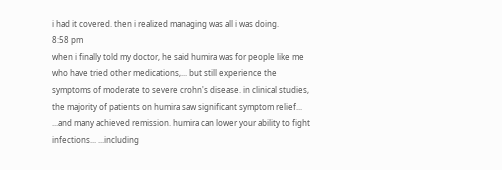i had it covered. then i realized managing was all i was doing.
8:58 pm
when i finally told my doctor, he said humira was for people like me who have tried other medications,... but still experience the symptoms of moderate to severe crohn's disease. in clinical studies, the majority of patients on humira saw significant symptom relief... ...and many achieved remission. humira can lower your ability to fight infections... ...including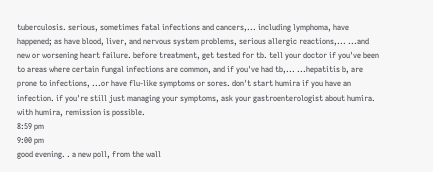tuberculosis. serious, sometimes fatal infections and cancers,... including lymphoma, have happened; as have blood, liver, and nervous system problems, serious allergic reactions,... ...and new or worsening heart failure. before treatment, get tested for tb. tell your doctor if you've been to areas where certain fungal infections are common, and if you've had tb,... ...hepatitis b, are prone to infections, ...or have flu-like symptoms or sores. don't start humira if you have an infection. if you're still just managing your symptoms, ask your gastroenterologist about humira. with humira, remission is possible.
8:59 pm
9:00 pm
good evening. . a new poll, from the wall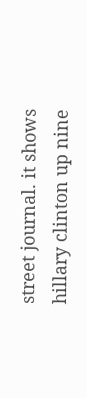street journal. it shows hillary clinton up nine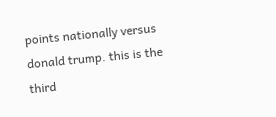points nationally versus donald trump. this is the third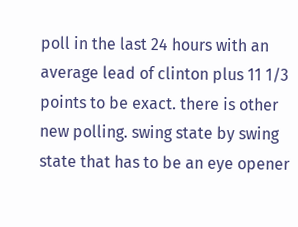poll in the last 24 hours with an average lead of clinton plus 11 1/3 points to be exact. there is other new polling. swing state by swing state that has to be an eye opener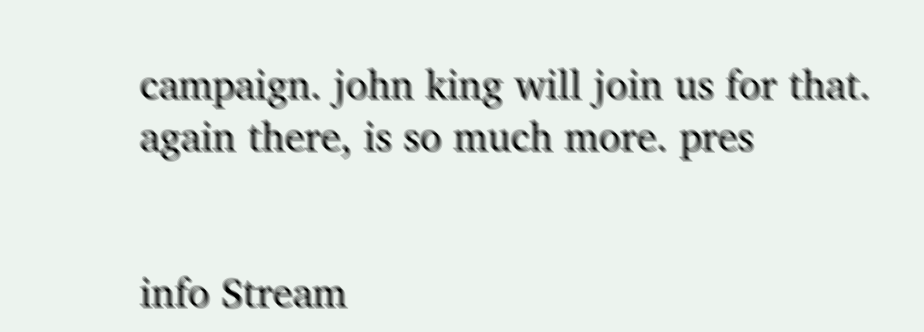campaign. john king will join us for that. again there, is so much more. pres


info Stream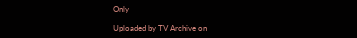Only

Uploaded by TV Archive on